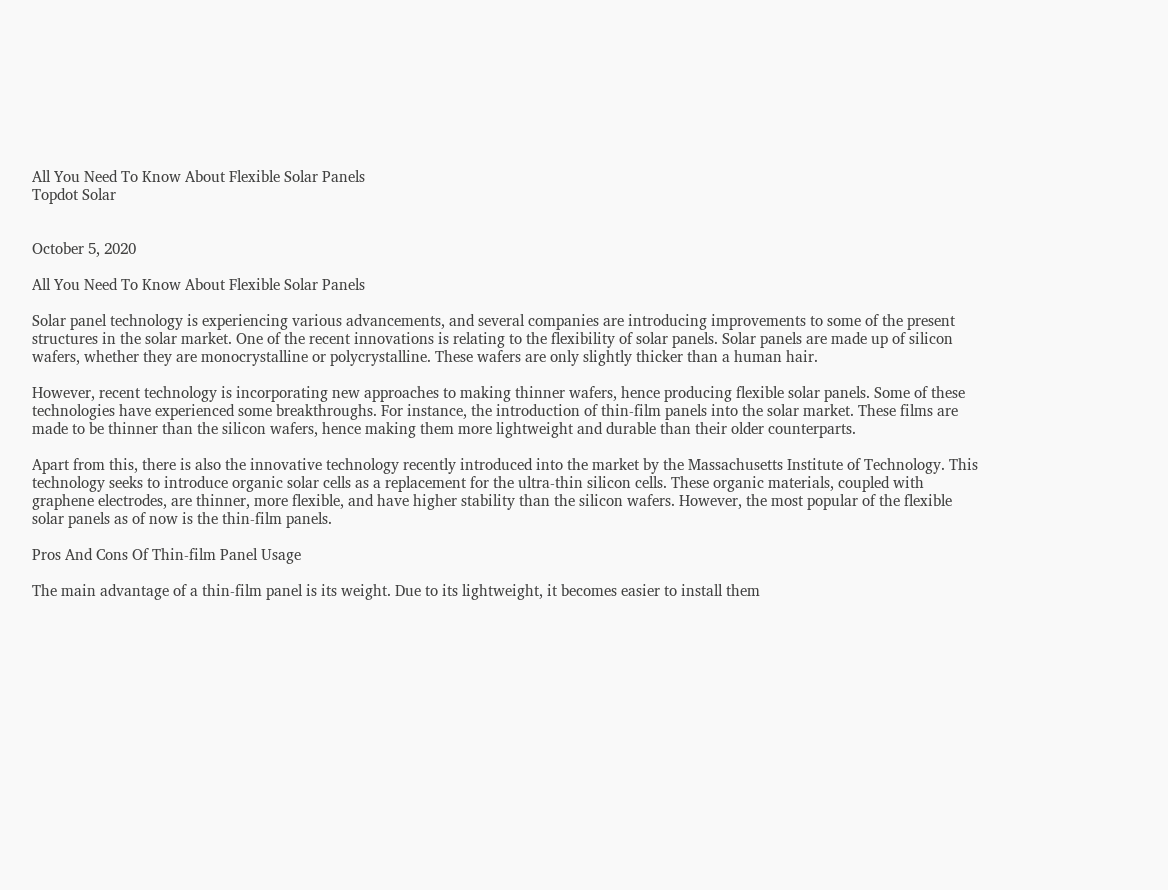All You Need To Know About Flexible Solar Panels
Topdot Solar


October 5, 2020

All You Need To Know About Flexible Solar Panels

Solar panel technology is experiencing various advancements, and several companies are introducing improvements to some of the present structures in the solar market. One of the recent innovations is relating to the flexibility of solar panels. Solar panels are made up of silicon wafers, whether they are monocrystalline or polycrystalline. These wafers are only slightly thicker than a human hair.

However, recent technology is incorporating new approaches to making thinner wafers, hence producing flexible solar panels. Some of these technologies have experienced some breakthroughs. For instance, the introduction of thin-film panels into the solar market. These films are made to be thinner than the silicon wafers, hence making them more lightweight and durable than their older counterparts.

Apart from this, there is also the innovative technology recently introduced into the market by the Massachusetts Institute of Technology. This technology seeks to introduce organic solar cells as a replacement for the ultra-thin silicon cells. These organic materials, coupled with graphene electrodes, are thinner, more flexible, and have higher stability than the silicon wafers. However, the most popular of the flexible solar panels as of now is the thin-film panels.

Pros And Cons Of Thin-film Panel Usage

The main advantage of a thin-film panel is its weight. Due to its lightweight, it becomes easier to install them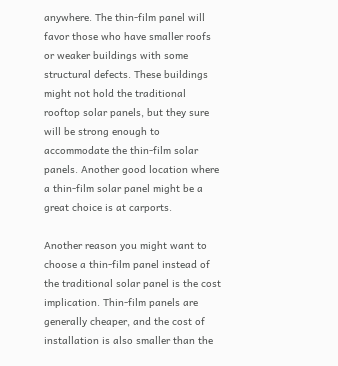anywhere. The thin-film panel will favor those who have smaller roofs or weaker buildings with some structural defects. These buildings might not hold the traditional rooftop solar panels, but they sure will be strong enough to accommodate the thin-film solar panels. Another good location where a thin-film solar panel might be a great choice is at carports.

Another reason you might want to choose a thin-film panel instead of the traditional solar panel is the cost implication. Thin-film panels are generally cheaper, and the cost of installation is also smaller than the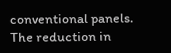conventional panels. The reduction in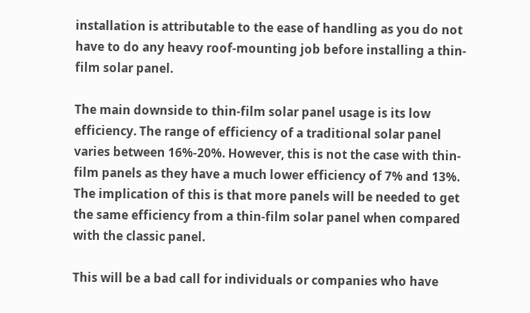installation is attributable to the ease of handling as you do not have to do any heavy roof-mounting job before installing a thin-film solar panel.

The main downside to thin-film solar panel usage is its low efficiency. The range of efficiency of a traditional solar panel varies between 16%-20%. However, this is not the case with thin-film panels as they have a much lower efficiency of 7% and 13%. The implication of this is that more panels will be needed to get the same efficiency from a thin-film solar panel when compared with the classic panel.

This will be a bad call for individuals or companies who have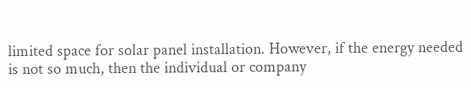limited space for solar panel installation. However, if the energy needed is not so much, then the individual or company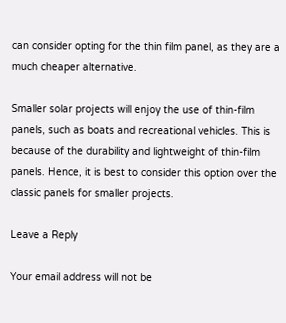can consider opting for the thin film panel, as they are a much cheaper alternative.

Smaller solar projects will enjoy the use of thin-film panels, such as boats and recreational vehicles. This is because of the durability and lightweight of thin-film panels. Hence, it is best to consider this option over the classic panels for smaller projects.

Leave a Reply

Your email address will not be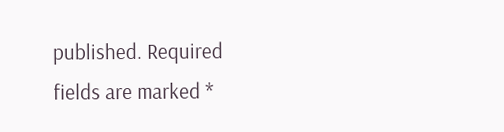published. Required fields are marked *